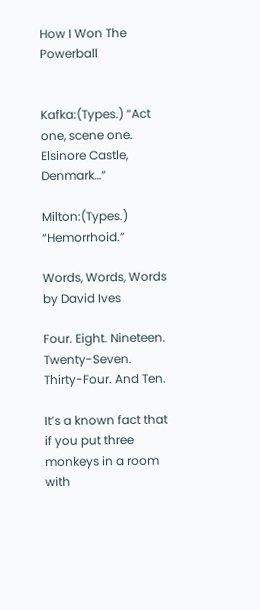How I Won The Powerball


Kafka:(Types.) “Act one, scene one. Elsinore Castle, Denmark…”

Milton:(Types.) “Hemorrhoid.”

Words, Words, Words by David Ives

Four. Eight. Nineteen. Twenty-Seven. Thirty-Four. And Ten.

It’s a known fact that if you put three monkeys in a room with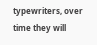typewriters, over time they will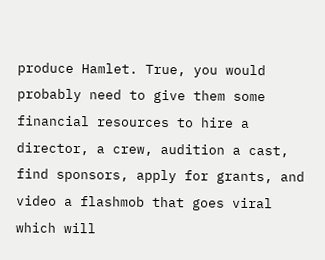produce Hamlet. True, you would probably need to give them some financial resources to hire a director, a crew, audition a cast, find sponsors, apply for grants, and video a flashmob that goes viral which will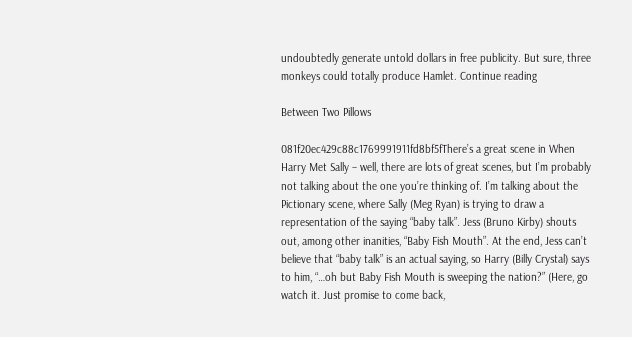undoubtedly generate untold dollars in free publicity. But sure, three monkeys could totally produce Hamlet. Continue reading

Between Two Pillows

081f20ec429c88c1769991911fd8bf5fThere’s a great scene in When Harry Met Sally – well, there are lots of great scenes, but I’m probably not talking about the one you’re thinking of. I’m talking about the Pictionary scene, where Sally (Meg Ryan) is trying to draw a representation of the saying “baby talk”. Jess (Bruno Kirby) shouts out, among other inanities, “Baby Fish Mouth”. At the end, Jess can’t believe that “baby talk” is an actual saying, so Harry (Billy Crystal) says to him, “…oh but Baby Fish Mouth is sweeping the nation?” (Here, go watch it. Just promise to come back,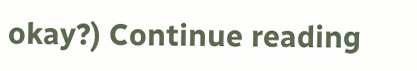okay?) Continue reading